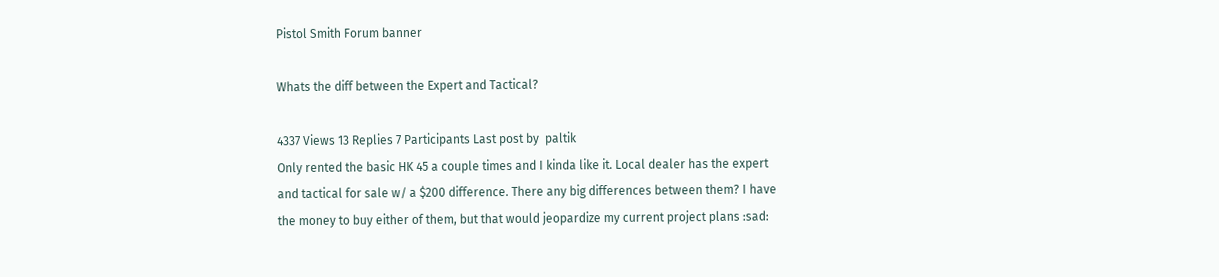Pistol Smith Forum banner

Whats the diff between the Expert and Tactical?

4337 Views 13 Replies 7 Participants Last post by  paltik
Only rented the basic HK 45 a couple times and I kinda like it. Local dealer has the expert and tactical for sale w/ a $200 difference. There any big differences between them? I have the money to buy either of them, but that would jeopardize my current project plans :sad: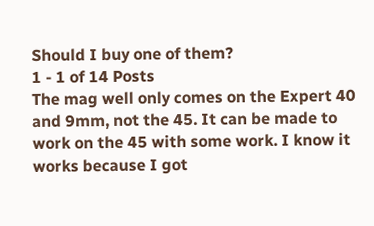Should I buy one of them?
1 - 1 of 14 Posts
The mag well only comes on the Expert 40 and 9mm, not the 45. It can be made to work on the 45 with some work. I know it works because I got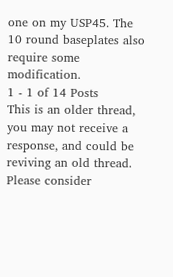one on my USP45. The 10 round baseplates also require some modification.
1 - 1 of 14 Posts
This is an older thread, you may not receive a response, and could be reviving an old thread. Please consider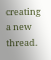creating a new thread.